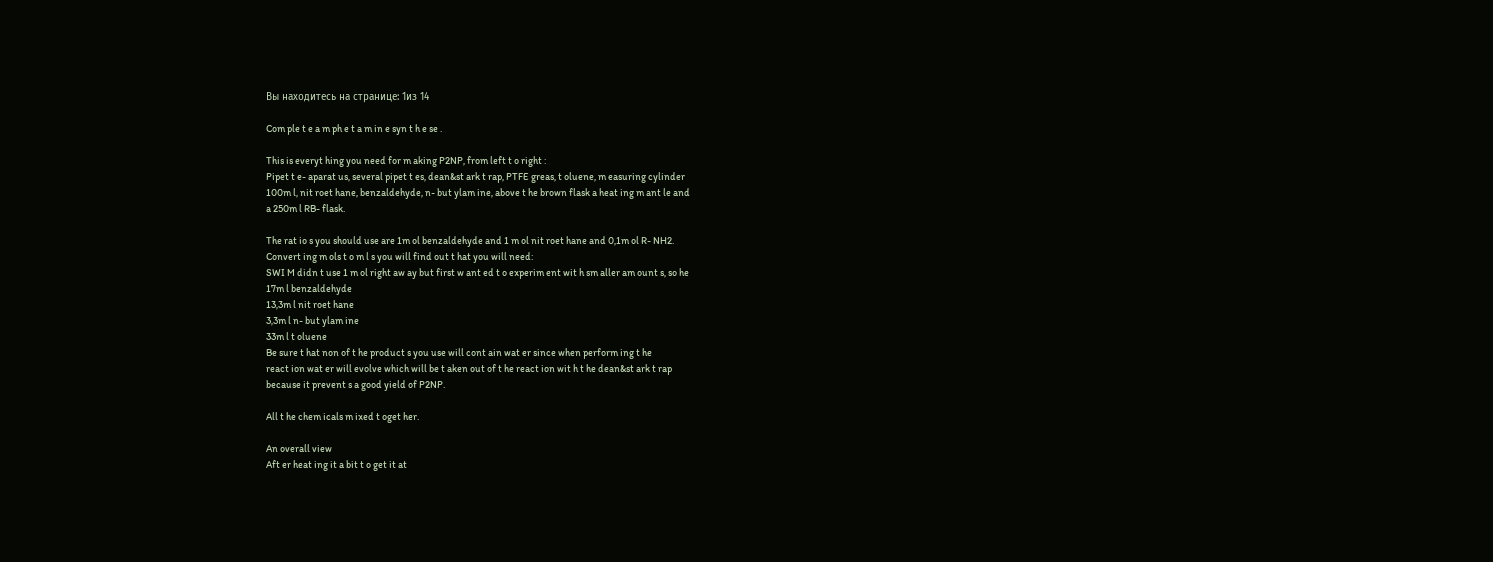Вы находитесь на странице: 1из 14

Com ple t e a m ph e t a m in e syn t h e se .

This is everyt hing you need for m aking P2NP, from left t o right :
Pipet t e- aparat us, several pipet t es, dean&st ark t rap, PTFE greas, t oluene, m easuring cylinder
100m l, nit roet hane, benzaldehyde, n- but ylam ine, above t he brown flask a heat ing m ant le and
a 250m l RB- flask.

The rat io s you should use are 1m ol benzaldehyde and 1 m ol nit roet hane and 0,1m ol R- NH2.
Convert ing m ols t o m l s you will find out t hat you will need:
SWI M didn t use 1 m ol right aw ay but first w ant ed t o experim ent wit h sm aller am ount s, so he
17m l benzaldehyde
13,3m l nit roet hane
3,3m l n- but ylam ine
33m l t oluene
Be sure t hat non of t he product s you use will cont ain wat er since when perform ing t he
react ion wat er will evolve which will be t aken out of t he react ion wit h t he dean&st ark t rap
because it prevent s a good yield of P2NP.

All t he chem icals m ixed t oget her.

An overall view
Aft er heat ing it a bit t o get it at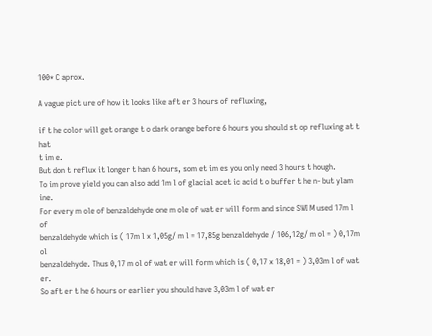100* C aprox.

A vague pict ure of how it looks like aft er 3 hours of refluxing,

if t he color will get orange t o dark orange before 6 hours you should st op refluxing at t hat
t im e.
But don t reflux it longer t han 6 hours, som et im es you only need 3 hours t hough.
To im prove yield you can also add 1m l of glacial acet ic acid t o buffer t he n- but ylam ine.
For every m ole of benzaldehyde one m ole of wat er will form and since SWI M used 17m l of
benzaldehyde which is ( 17m l x 1,05g/ m l = 17,85g benzaldehyde / 106,12g/ m ol = ) 0,17m ol
benzaldehyde. Thus 0,17 m ol of wat er will form which is ( 0,17 x 18,01 = ) 3,03m l of wat er.
So aft er t he 6 hours or earlier you should have 3,03m l of wat er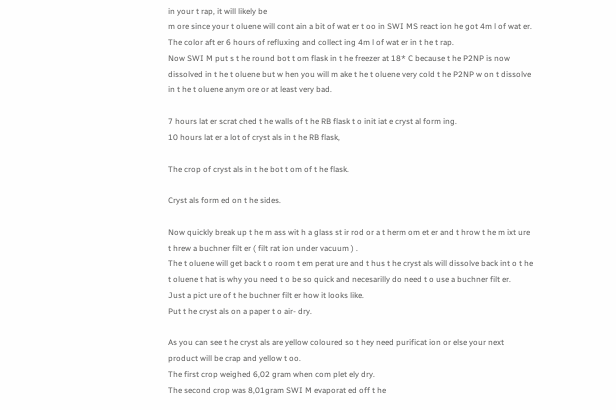in your t rap, it will likely be
m ore since your t oluene will cont ain a bit of wat er t oo in SWI MS react ion he got 4m l of wat er.
The color aft er 6 hours of refluxing and collect ing 4m l of wat er in t he t rap.
Now SWI M put s t he round bot t om flask in t he freezer at 18* C because t he P2NP is now
dissolved in t he t oluene but w hen you will m ake t he t oluene very cold t he P2NP w on t dissolve
in t he t oluene anym ore or at least very bad.

7 hours lat er scrat ched t he walls of t he RB flask t o init iat e cryst al form ing.
10 hours lat er a lot of cryst als in t he RB flask,

The crop of cryst als in t he bot t om of t he flask.

Cryst als form ed on t he sides.

Now quickly break up t he m ass wit h a glass st ir rod or a t herm om et er and t hrow t he m ixt ure
t hrew a buchner filt er ( filt rat ion under vacuum ) .
The t oluene will get back t o room t em perat ure and t hus t he cryst als will dissolve back int o t he
t oluene t hat is why you need t o be so quick and necesarilly do need t o use a buchner filt er.
Just a pict ure of t he buchner filt er how it looks like.
Put t he cryst als on a paper t o air- dry.

As you can see t he cryst als are yellow coloured so t hey need purificat ion or else your next
product will be crap and yellow t oo.
The first crop weighed 6,02 gram when com plet ely dry.
The second crop was 8,01gram SWI M evaporat ed off t he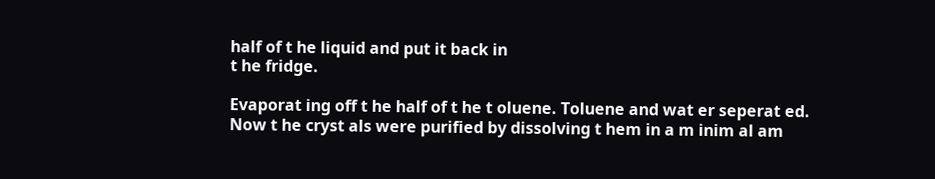half of t he liquid and put it back in
t he fridge.

Evaporat ing off t he half of t he t oluene. Toluene and wat er seperat ed.
Now t he cryst als were purified by dissolving t hem in a m inim al am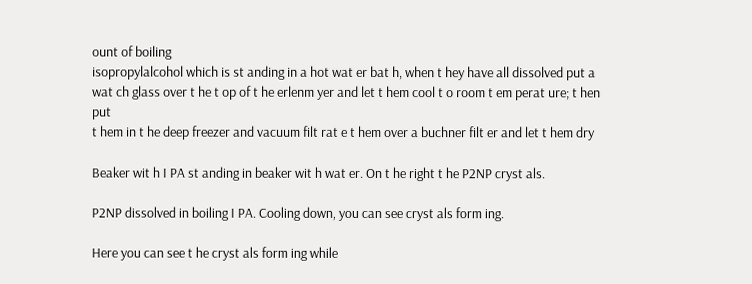ount of boiling
isopropylalcohol which is st anding in a hot wat er bat h, when t hey have all dissolved put a
wat ch glass over t he t op of t he erlenm yer and let t hem cool t o room t em perat ure; t hen put
t hem in t he deep freezer and vacuum filt rat e t hem over a buchner filt er and let t hem dry

Beaker wit h I PA st anding in beaker wit h wat er. On t he right t he P2NP cryst als.

P2NP dissolved in boiling I PA. Cooling down, you can see cryst als form ing.

Here you can see t he cryst als form ing while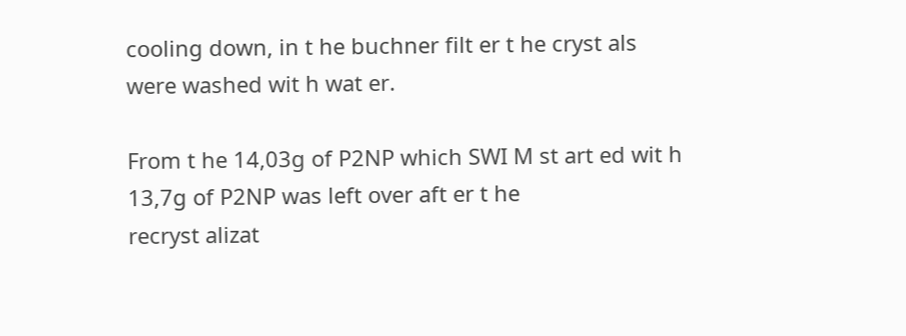cooling down, in t he buchner filt er t he cryst als
were washed wit h wat er.

From t he 14,03g of P2NP which SWI M st art ed wit h 13,7g of P2NP was left over aft er t he
recryst alizat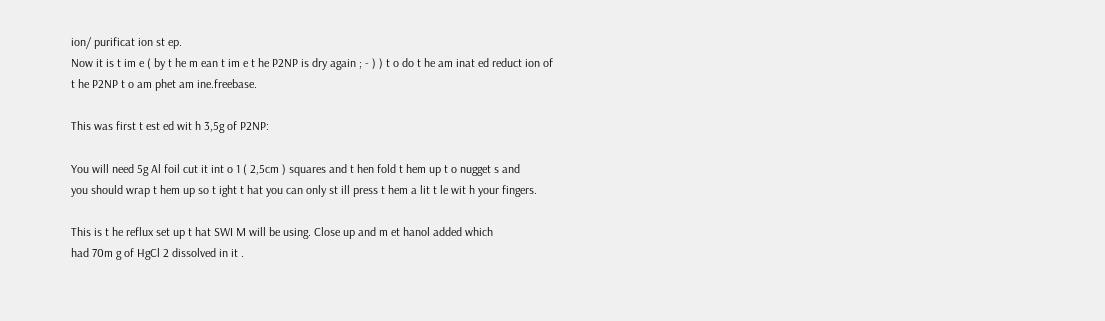ion/ purificat ion st ep.
Now it is t im e ( by t he m ean t im e t he P2NP is dry again ; - ) ) t o do t he am inat ed reduct ion of
t he P2NP t o am phet am ine.freebase.

This was first t est ed wit h 3,5g of P2NP:

You will need 5g Al foil cut it int o 1 ( 2,5cm ) squares and t hen fold t hem up t o nugget s and
you should wrap t hem up so t ight t hat you can only st ill press t hem a lit t le wit h your fingers.

This is t he reflux set up t hat SWI M will be using. Close up and m et hanol added which
had 70m g of HgCl 2 dissolved in it .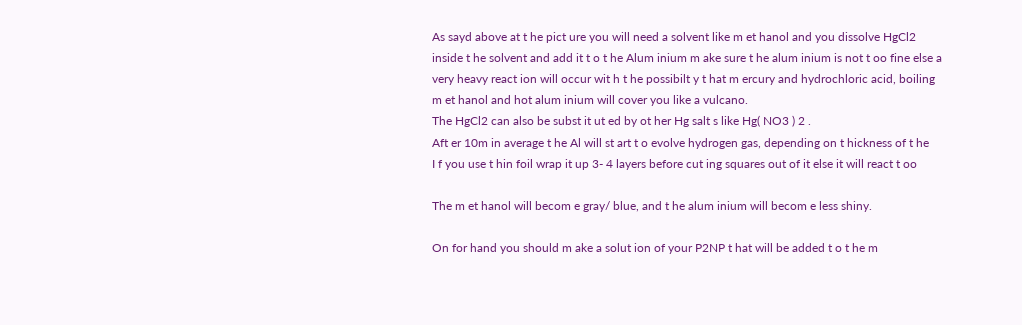As sayd above at t he pict ure you will need a solvent like m et hanol and you dissolve HgCl2
inside t he solvent and add it t o t he Alum inium m ake sure t he alum inium is not t oo fine else a
very heavy react ion will occur wit h t he possibilt y t hat m ercury and hydrochloric acid, boiling
m et hanol and hot alum inium will cover you like a vulcano.
The HgCl2 can also be subst it ut ed by ot her Hg salt s like Hg( NO3 ) 2 .
Aft er 10m in average t he Al will st art t o evolve hydrogen gas, depending on t hickness of t he
I f you use t hin foil wrap it up 3- 4 layers before cut ing squares out of it else it will react t oo

The m et hanol will becom e gray/ blue, and t he alum inium will becom e less shiny.

On for hand you should m ake a solut ion of your P2NP t hat will be added t o t he m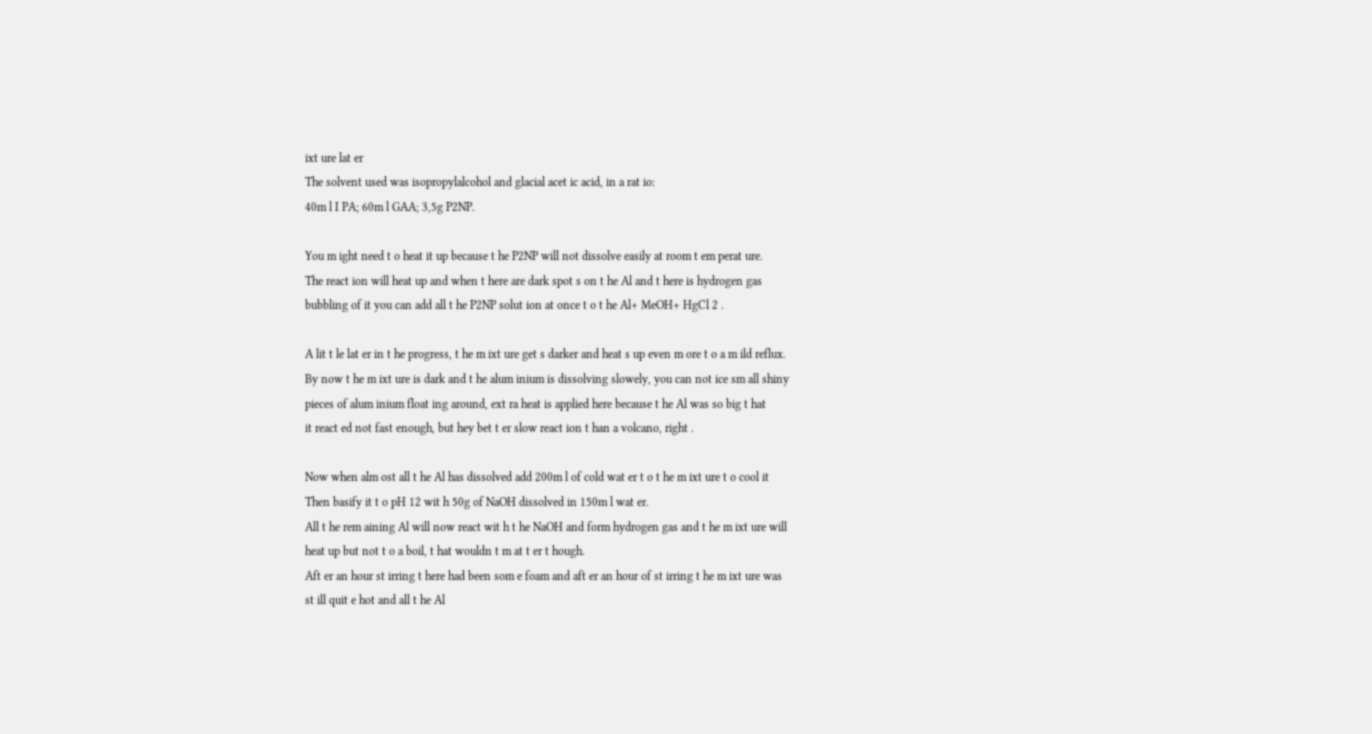ixt ure lat er
The solvent used was isopropylalcohol and glacial acet ic acid, in a rat io:
40m l I PA; 60m l GAA; 3,5g P2NP.

You m ight need t o heat it up because t he P2NP will not dissolve easily at room t em perat ure.
The react ion will heat up and when t here are dark spot s on t he Al and t here is hydrogen gas
bubbling of it you can add all t he P2NP solut ion at once t o t he Al+ MeOH+ HgCl 2 .

A lit t le lat er in t he progress, t he m ixt ure get s darker and heat s up even m ore t o a m ild reflux.
By now t he m ixt ure is dark and t he alum inium is dissolving slowely, you can not ice sm all shiny
pieces of alum inium float ing around, ext ra heat is applied here because t he Al was so big t hat
it react ed not fast enough, but hey bet t er slow react ion t han a volcano, right .

Now when alm ost all t he Al has dissolved add 200m l of cold wat er t o t he m ixt ure t o cool it
Then basify it t o pH 12 wit h 50g of NaOH dissolved in 150m l wat er.
All t he rem aining Al will now react wit h t he NaOH and form hydrogen gas and t he m ixt ure will
heat up but not t o a boil, t hat wouldn t m at t er t hough.
Aft er an hour st irring t here had been som e foam and aft er an hour of st irring t he m ixt ure was
st ill quit e hot and all t he Al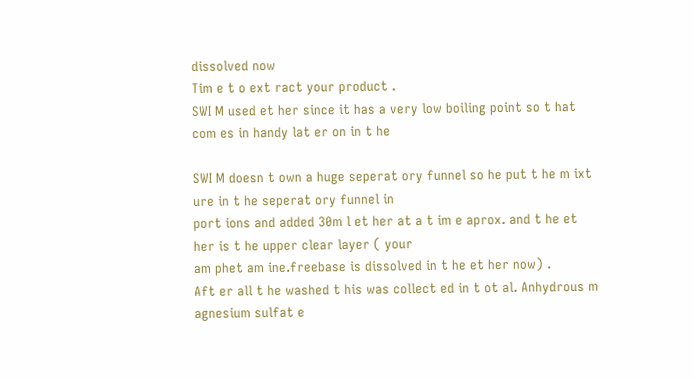dissolved now
Tim e t o ext ract your product .
SWI M used et her since it has a very low boiling point so t hat com es in handy lat er on in t he

SWI M doesn t own a huge seperat ory funnel so he put t he m ixt ure in t he seperat ory funnel in
port ions and added 30m l et her at a t im e aprox. and t he et her is t he upper clear layer ( your
am phet am ine.freebase is dissolved in t he et her now) .
Aft er all t he washed t his was collect ed in t ot al. Anhydrous m agnesium sulfat e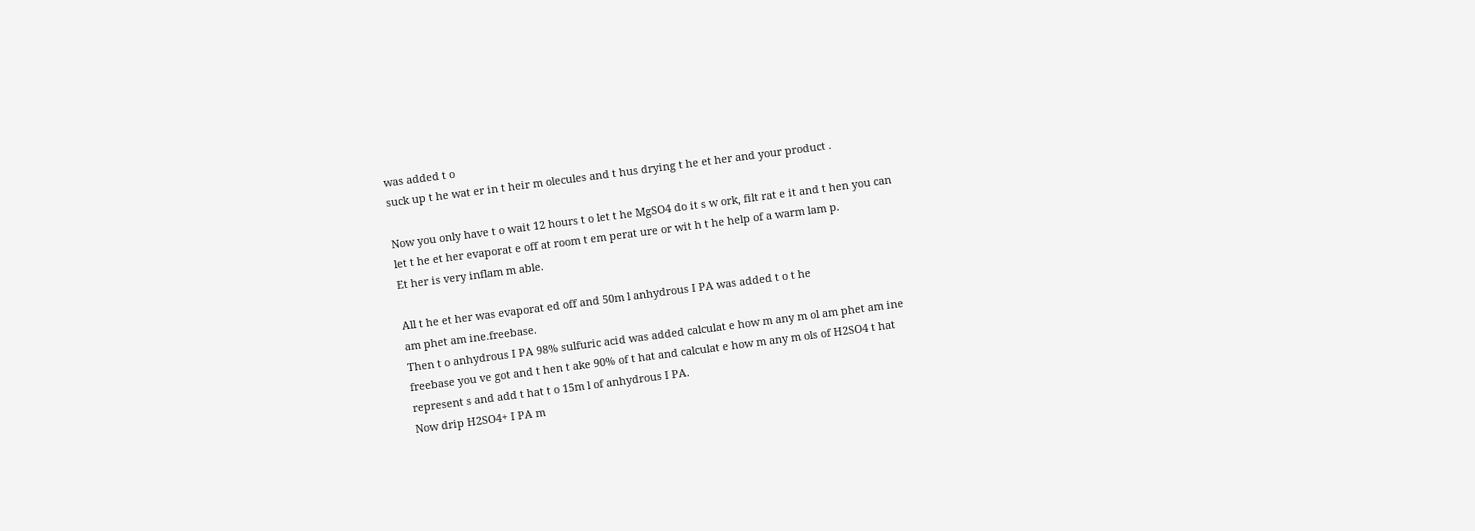was added t o
suck up t he wat er in t heir m olecules and t hus drying t he et her and your product .

Now you only have t o wait 12 hours t o let t he MgSO4 do it s w ork, filt rat e it and t hen you can
let t he et her evaporat e off at room t em perat ure or wit h t he help of a warm lam p.
Et her is very inflam m able.

All t he et her was evaporat ed off and 50m l anhydrous I PA was added t o t he
am phet am ine.freebase.
Then t o anhydrous I PA 98% sulfuric acid was added calculat e how m any m ol am phet am ine
freebase you ve got and t hen t ake 90% of t hat and calculat e how m any m ols of H2SO4 t hat
represent s and add t hat t o 15m l of anhydrous I PA.
Now drip H2SO4+ I PA m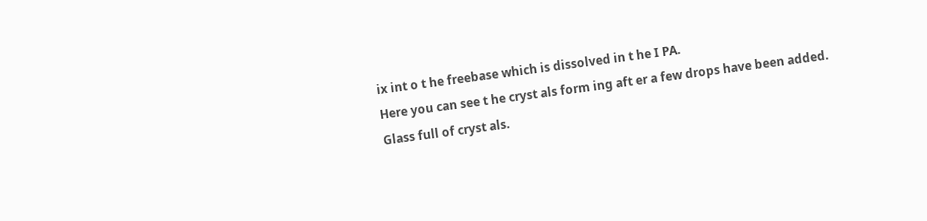ix int o t he freebase which is dissolved in t he I PA.
Here you can see t he cryst als form ing aft er a few drops have been added.
Glass full of cryst als.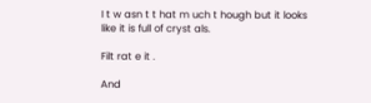I t w asn t t hat m uch t hough but it looks like it is full of cryst als.

Filt rat e it .

And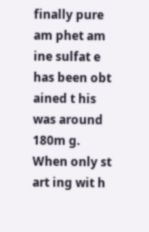finally pure am phet am ine sulfat e has been obt ained t his was around 180m g.
When only st art ing wit h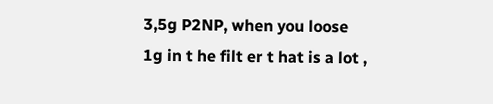3,5g P2NP, when you loose 1g in t he filt er t hat is a lot ,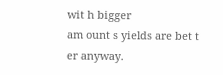wit h bigger
am ount s yields are bet t er anyway.